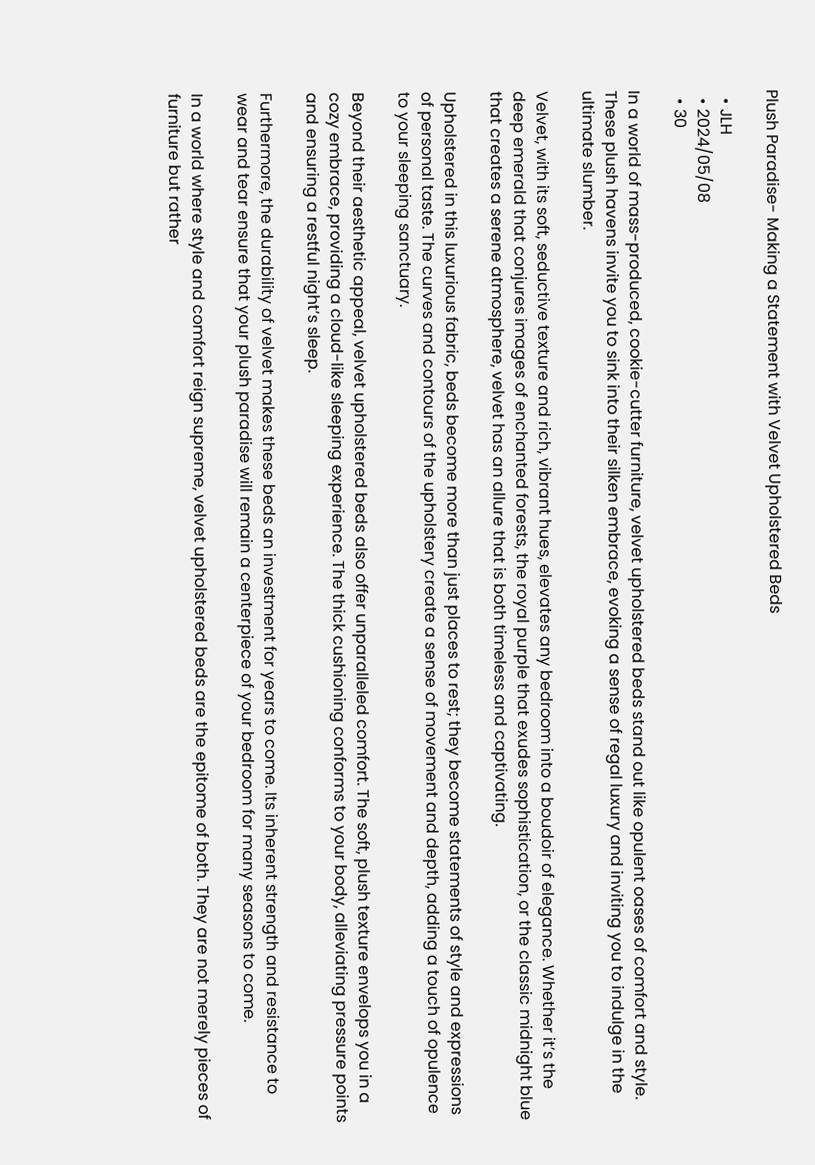Plush Paradise- Making a Statement with Velvet Upholstered Beds

  • JLH
  • 2024/05/08
  • 30

In a world of mass-produced, cookie-cutter furniture, velvet upholstered beds stand out like opulent oases of comfort and style. These plush havens invite you to sink into their silken embrace, evoking a sense of regal luxury and inviting you to indulge in the ultimate slumber.

Velvet, with its soft, seductive texture and rich, vibrant hues, elevates any bedroom into a boudoir of elegance. Whether it’s the deep emerald that conjures images of enchanted forests, the royal purple that exudes sophistication, or the classic midnight blue that creates a serene atmosphere, velvet has an allure that is both timeless and captivating.

Upholstered in this luxurious fabric, beds become more than just places to rest; they become statements of style and expressions of personal taste. The curves and contours of the upholstery create a sense of movement and depth, adding a touch of opulence to your sleeping sanctuary.

Beyond their aesthetic appeal, velvet upholstered beds also offer unparalleled comfort. The soft, plush texture envelops you in a cozy embrace, providing a cloud-like sleeping experience. The thick cushioning conforms to your body, alleviating pressure points and ensuring a restful night’s sleep.

Furthermore, the durability of velvet makes these beds an investment for years to come. Its inherent strength and resistance to wear and tear ensure that your plush paradise will remain a centerpiece of your bedroom for many seasons to come.

In a world where style and comfort reign supreme, velvet upholstered beds are the epitome of both. They are not merely pieces of furniture but rather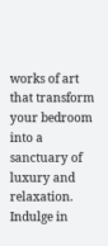works of art that transform your bedroom into a sanctuary of luxury and relaxation. Indulge in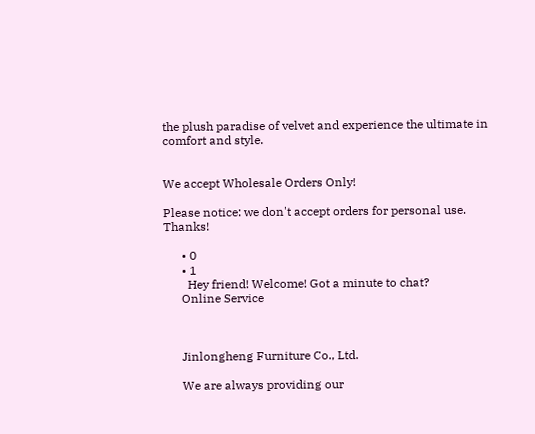the plush paradise of velvet and experience the ultimate in comfort and style.


We accept Wholesale Orders Only!

Please notice: we don't accept orders for personal use. Thanks!

      • 0
      • 1
        Hey friend! Welcome! Got a minute to chat?
      Online Service



      Jinlongheng Furniture Co., Ltd.

      We are always providing our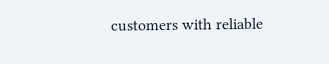customers with reliable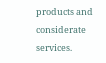products and considerate services.